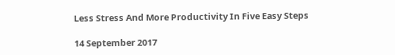Less Stress And More Productivity In Five Easy Steps

14 September 2017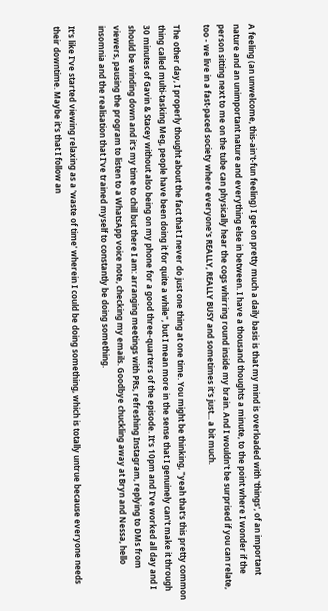A feeling (an unwelcome, this-ain't-fun feeling) I get on pretty much a daily basis is that my mind is overloaded with 'things', of an important nature and an unimportant nature and everything else in between. I have a thousand thoughts a minute, to the point where I wonder if the person sitting next to me on the tube can physically hear the cogs whirring round inside my brain. And I wouldn't be surprised if you can relate, too - we live in a fast-paced society where everyone's REALLY, REALLY BUSY and sometimes it's just... a bit much.

The other day, I properly thought about the fact that I never do just one thing at one time. You might be thinking, "yeah that's this pretty common thing called multi-tasking Meg, people have been doing it for quite a while", but I mean more in the sense that I genuinely can't make it through 30 minutes of Gavin & Stacey without also being on my phone for a good three-quarters of the episode. It's 10pm and I've worked all day and I should be winding down and it's my time to chill but there I am: arranging meetings with PRs, refreshing Instagram, replying to DMs from viewers, pausing the program to listen to a WhatsApp voice note, checking my emails. Goodbye chuckling away at Bryn and Nessa, hello insomnia and the realisation that I've trained myself to constantly be doing something.

It's like I've started viewing relaxing as a 'waste of time' wherein I could be doing something, which is totally untrue because everyone needs their downtime. Maybe it's that I follow an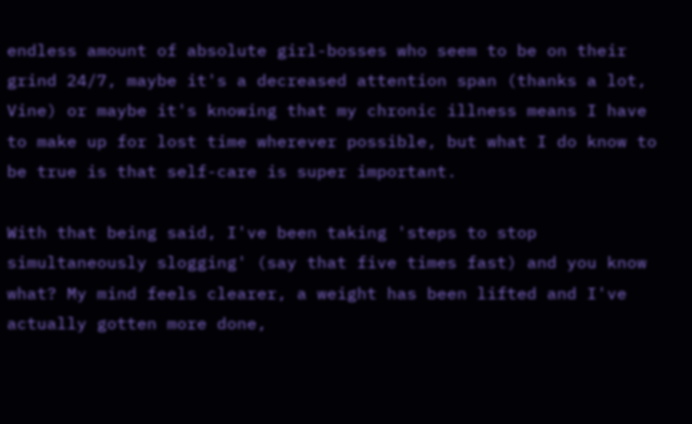endless amount of absolute girl-bosses who seem to be on their grind 24/7, maybe it's a decreased attention span (thanks a lot, Vine) or maybe it's knowing that my chronic illness means I have to make up for lost time wherever possible, but what I do know to be true is that self-care is super important.

With that being said, I've been taking 'steps to stop simultaneously slogging' (say that five times fast) and you know what? My mind feels clearer, a weight has been lifted and I've actually gotten more done,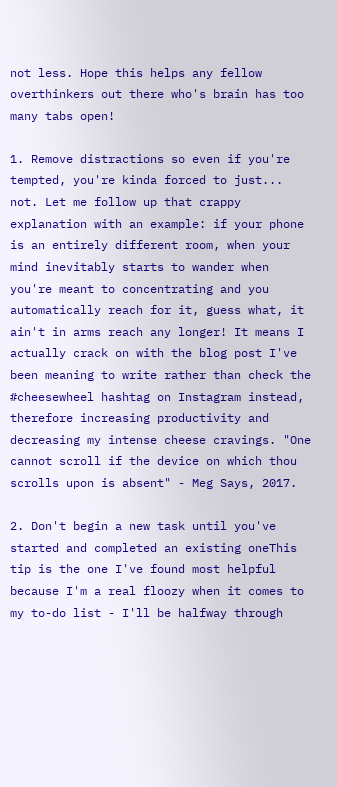not less. Hope this helps any fellow overthinkers out there who's brain has too many tabs open!

1. Remove distractions so even if you're tempted, you're kinda forced to just... not. Let me follow up that crappy explanation with an example: if your phone is an entirely different room, when your mind inevitably starts to wander when you're meant to concentrating and you automatically reach for it, guess what, it ain't in arms reach any longer! It means I actually crack on with the blog post I've been meaning to write rather than check the #cheesewheel hashtag on Instagram instead, therefore increasing productivity and decreasing my intense cheese cravings. "One cannot scroll if the device on which thou scrolls upon is absent" - Meg Says, 2017.

2. Don't begin a new task until you've started and completed an existing oneThis tip is the one I've found most helpful because I'm a real floozy when it comes to my to-do list - I'll be halfway through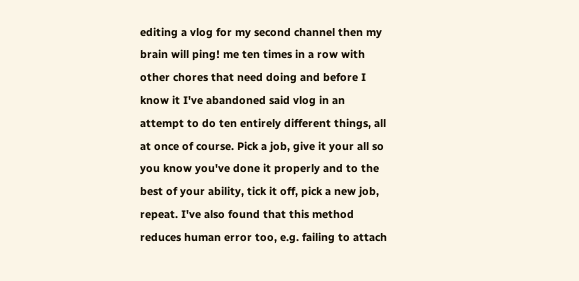editing a vlog for my second channel then my brain will ping! me ten times in a row with other chores that need doing and before I know it I've abandoned said vlog in an attempt to do ten entirely different things, all at once of course. Pick a job, give it your all so you know you've done it properly and to the best of your ability, tick it off, pick a new job, repeat. I've also found that this method reduces human error too, e.g. failing to attach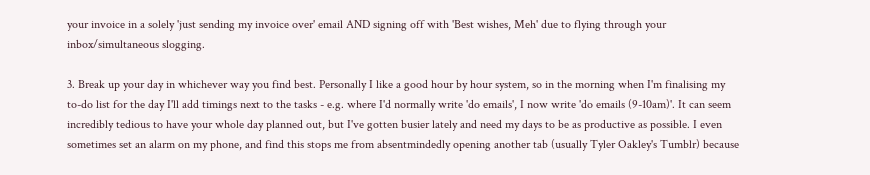your invoice in a solely 'just sending my invoice over' email AND signing off with 'Best wishes, Meh' due to flying through your inbox/simultaneous slogging.

3. Break up your day in whichever way you find best. Personally I like a good hour by hour system, so in the morning when I'm finalising my to-do list for the day I'll add timings next to the tasks - e.g. where I'd normally write 'do emails', I now write 'do emails (9-10am)'. It can seem incredibly tedious to have your whole day planned out, but I've gotten busier lately and need my days to be as productive as possible. I even sometimes set an alarm on my phone, and find this stops me from absentmindedly opening another tab (usually Tyler Oakley's Tumblr) because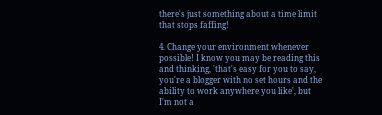there's just something about a time limit that stops faffing!

4. Change your environment whenever possible! I know you may be reading this and thinking, 'that's easy for you to say, you're a blogger with no set hours and the ability to work anywhere you like', but I'm not a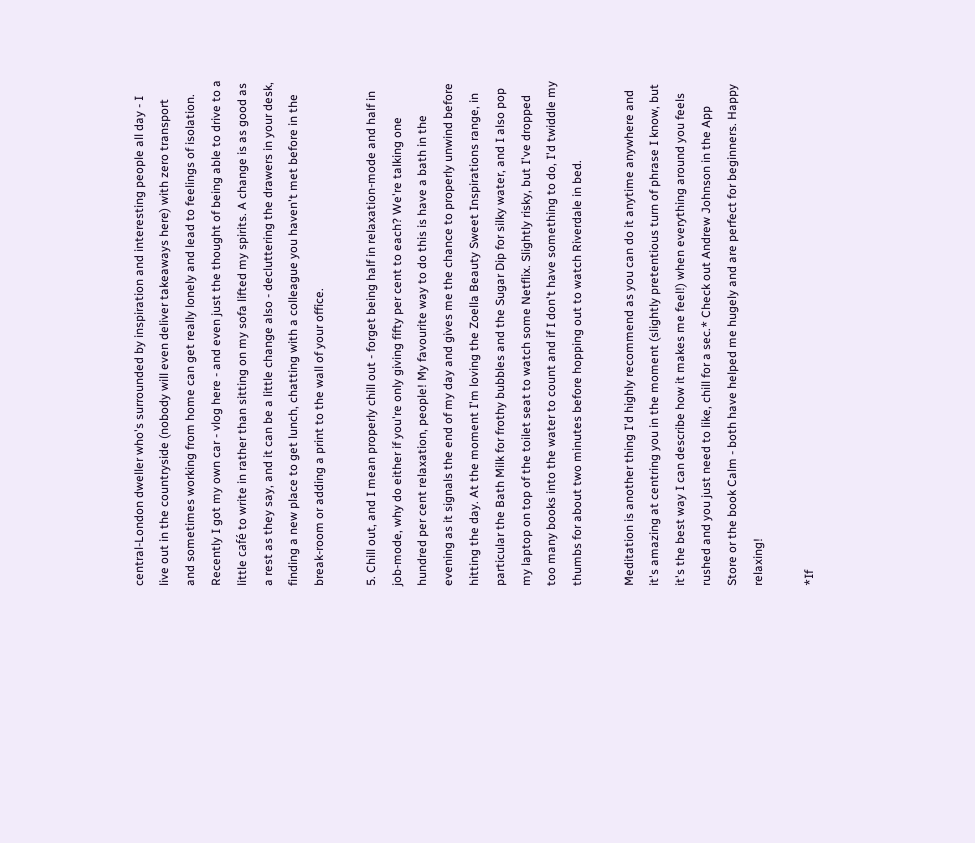central-London dweller who's surrounded by inspiration and interesting people all day - I live out in the countryside (nobody will even deliver takeaways here) with zero transport and sometimes working from home can get really lonely and lead to feelings of isolation. Recently I got my own car - vlog here - and even just the thought of being able to drive to a little café to write in rather than sitting on my sofa lifted my spirits. A change is as good as a rest as they say, and it can be a little change also - decluttering the drawers in your desk, finding a new place to get lunch, chatting with a colleague you haven't met before in the break-room or adding a print to the wall of your office.

5. Chill out, and I mean properly chill out - forget being half in relaxation-mode and half in job-mode, why do either if you're only giving fifty per cent to each? We're talking one hundred per cent relaxation, people! My favourite way to do this is have a bath in the evening as it signals the end of my day and gives me the chance to properly unwind before hitting the day. At the moment I'm loving the Zoella Beauty Sweet Inspirations range, in particular the Bath Milk for frothy bubbles and the Sugar Dip for silky water, and I also pop my laptop on top of the toilet seat to watch some Netflix. Slightly risky, but I've dropped too many books into the water to count and if I don't have something to do, I'd twiddle my thumbs for about two minutes before hopping out to watch Riverdale in bed.

Meditation is another thing I'd highly recommend as you can do it anytime anywhere and it's amazing at centring you in the moment (slightly pretentious turn of phrase I know, but it's the best way I can describe how it makes me feel!) when everything around you feels rushed and you just need to like, chill for a sec.* Check out Andrew Johnson in the App Store or the book Calm - both have helped me hugely and are perfect for beginners. Happy relaxing!

*If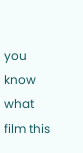you know what film this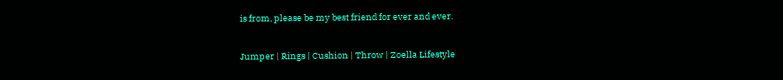is from, please be my best friend for ever and ever.

Jumper | Rings | Cushion | Throw | Zoella Lifestyle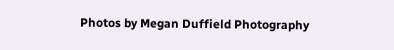Photos by Megan Duffield Photography